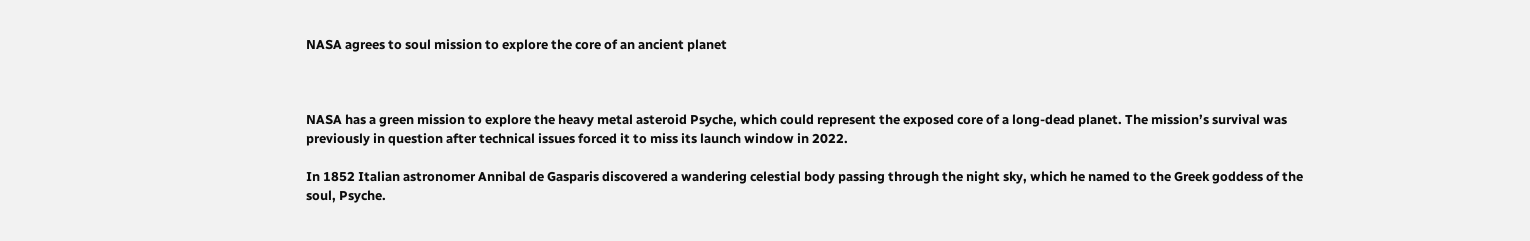NASA agrees to soul mission to explore the core of an ancient planet



NASA has a green mission to explore the heavy metal asteroid Psyche, which could represent the exposed core of a long-dead planet. The mission’s survival was previously in question after technical issues forced it to miss its launch window in 2022.

In 1852 Italian astronomer Annibal de Gasparis discovered a wandering celestial body passing through the night sky, which he named to the Greek goddess of the soul, Psyche.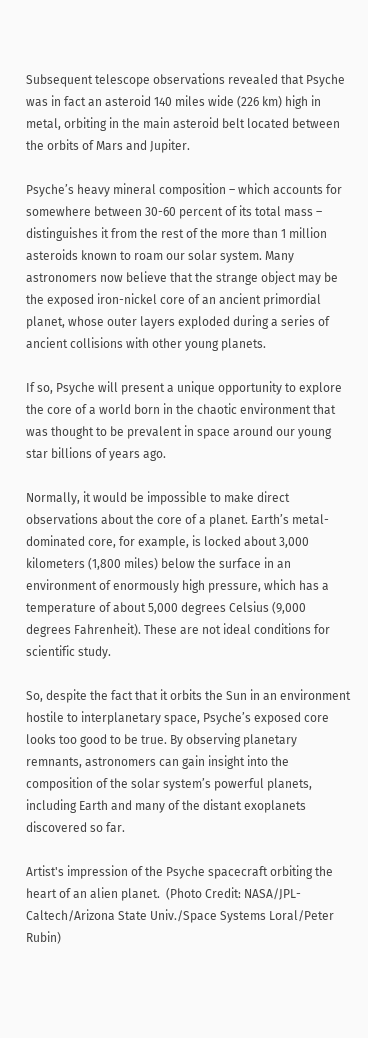Subsequent telescope observations revealed that Psyche was in fact an asteroid 140 miles wide (226 km) high in metal, orbiting in the main asteroid belt located between the orbits of Mars and Jupiter.

Psyche’s heavy mineral composition – which accounts for somewhere between 30-60 percent of its total mass – distinguishes it from the rest of the more than 1 million asteroids known to roam our solar system. Many astronomers now believe that the strange object may be the exposed iron-nickel core of an ancient primordial planet, whose outer layers exploded during a series of ancient collisions with other young planets.

If so, Psyche will present a unique opportunity to explore the core of a world born in the chaotic environment that was thought to be prevalent in space around our young star billions of years ago.

Normally, it would be impossible to make direct observations about the core of a planet. Earth’s metal-dominated core, for example, is locked about 3,000 kilometers (1,800 miles) below the surface in an environment of enormously high pressure, which has a temperature of about 5,000 degrees Celsius (9,000 degrees Fahrenheit). These are not ideal conditions for scientific study.

So, despite the fact that it orbits the Sun in an environment hostile to interplanetary space, Psyche’s exposed core looks too good to be true. By observing planetary remnants, astronomers can gain insight into the composition of the solar system’s powerful planets, including Earth and many of the distant exoplanets discovered so far.

Artist's impression of the Psyche spacecraft orbiting the heart of an alien planet.  (Photo Credit: NASA/JPL-Caltech/Arizona State Univ./Space Systems Loral/Peter Rubin)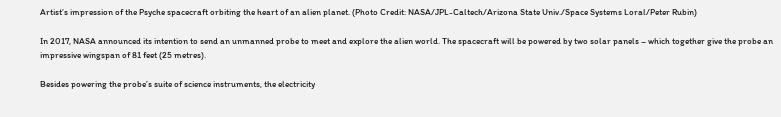Artist’s impression of the Psyche spacecraft orbiting the heart of an alien planet. (Photo Credit: NASA/JPL-Caltech/Arizona State Univ./Space Systems Loral/Peter Rubin)

In 2017, NASA announced its intention to send an unmanned probe to meet and explore the alien world. The spacecraft will be powered by two solar panels – which together give the probe an impressive wingspan of 81 feet (25 metres).

Besides powering the probe’s suite of science instruments, the electricity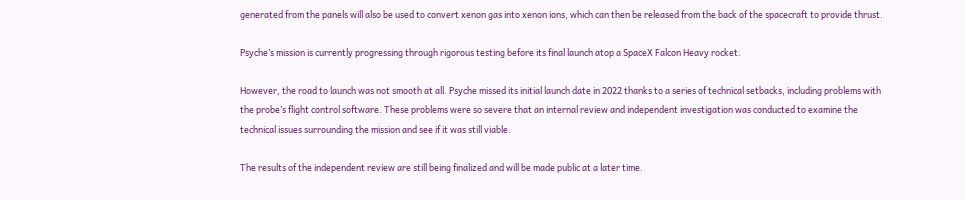generated from the panels will also be used to convert xenon gas into xenon ions, which can then be released from the back of the spacecraft to provide thrust.

Psyche’s mission is currently progressing through rigorous testing before its final launch atop a SpaceX Falcon Heavy rocket.

However, the road to launch was not smooth at all. Psyche missed its initial launch date in 2022 thanks to a series of technical setbacks, including problems with the probe’s flight control software. These problems were so severe that an internal review and independent investigation was conducted to examine the technical issues surrounding the mission and see if it was still viable.

The results of the independent review are still being finalized and will be made public at a later time.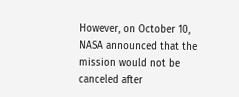However, on October 10, NASA announced that the mission would not be canceled after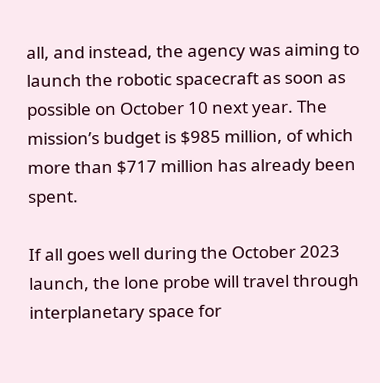all, and instead, the agency was aiming to launch the robotic spacecraft as soon as possible on October 10 next year. The mission’s budget is $985 million, of which more than $717 million has already been spent.

If all goes well during the October 2023 launch, the lone probe will travel through interplanetary space for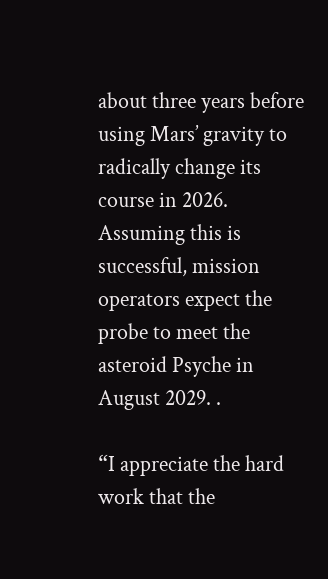about three years before using Mars’ gravity to radically change its course in 2026. Assuming this is successful, mission operators expect the probe to meet the asteroid Psyche in August 2029. .

“I appreciate the hard work that the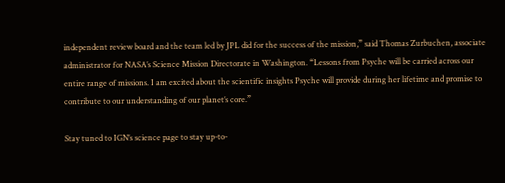independent review board and the team led by JPL did for the success of the mission,” said Thomas Zurbuchen, associate administrator for NASA’s Science Mission Directorate in Washington. “Lessons from Psyche will be carried across our entire range of missions. I am excited about the scientific insights Psyche will provide during her lifetime and promise to contribute to our understanding of our planet’s core.”

Stay tuned to IGN’s science page to stay up-to-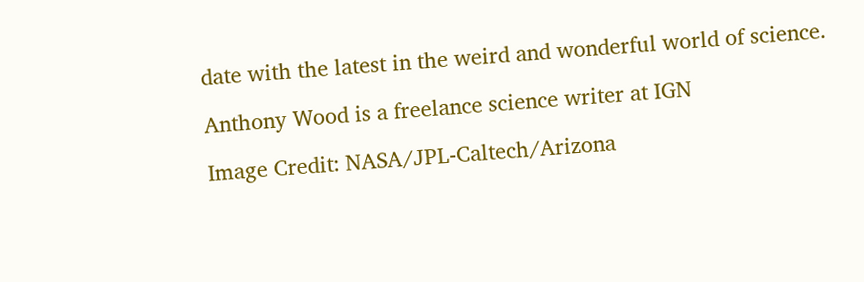date with the latest in the weird and wonderful world of science.

Anthony Wood is a freelance science writer at IGN

Image Credit: NASA/JPL-Caltech/Arizona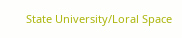State University/Loral Space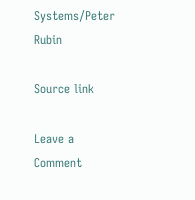Systems/Peter Rubin

Source link

Leave a Comment